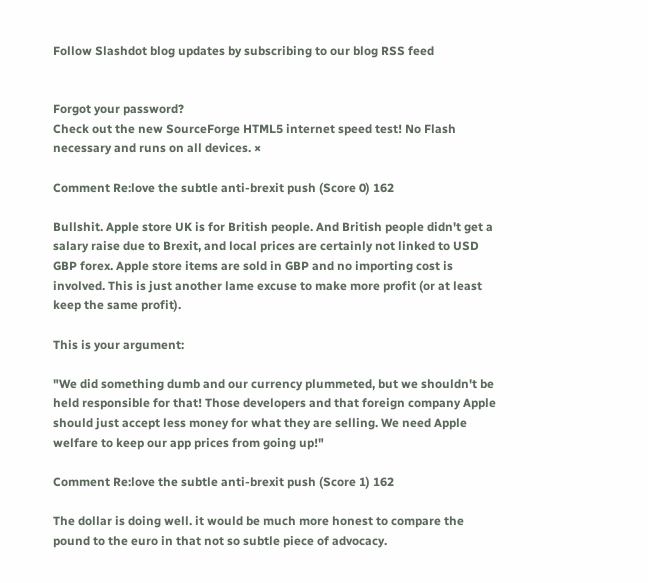Follow Slashdot blog updates by subscribing to our blog RSS feed


Forgot your password?
Check out the new SourceForge HTML5 internet speed test! No Flash necessary and runs on all devices. ×

Comment Re:love the subtle anti-brexit push (Score 0) 162

Bullshit. Apple store UK is for British people. And British people didn't get a salary raise due to Brexit, and local prices are certainly not linked to USD GBP forex. Apple store items are sold in GBP and no importing cost is involved. This is just another lame excuse to make more profit (or at least keep the same profit).

This is your argument:

"We did something dumb and our currency plummeted, but we shouldn't be held responsible for that! Those developers and that foreign company Apple should just accept less money for what they are selling. We need Apple welfare to keep our app prices from going up!"

Comment Re:love the subtle anti-brexit push (Score 1) 162

The dollar is doing well. it would be much more honest to compare the pound to the euro in that not so subtle piece of advocacy.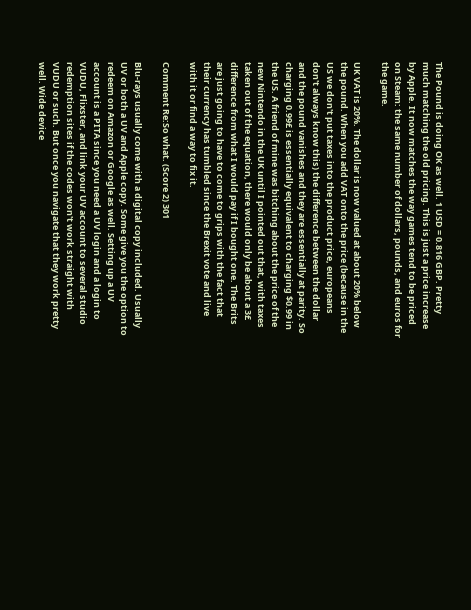The Pound is doing OK as well. 1 USD = 0.816 GBP. Pretty much matching the old pricing. This is just a price increase by Apple. It now matches the way games tend to be priced on Steam: the same number of dollars, pounds, and euros for the game.

UK VAT is 20%. The dollar is now valued at about 20% below the pound. When you add VAT onto the price (because in the US we don't put taxes into the product price, europeans don't always know this) the difference between the dollar and the pound vanishes and they are essentially at parity. So charging 0.99£ is essentially equivalent to charging $0.99 in the US. A friend of mine was bitching about the price of the new Nintendo in the UK until I pointed out that, with taxes taken out of the equation, there would only be about a 3£ difference from what I would pay if I bought one. The Brits are just going to have to come to grips with the fact that their currency has tumbled since the Brexit vote and live with it or find a way to fix it.

Comment Re:So what. (Score 2) 301

Blu-rays usually come with a digital copy included. Usually UV or both a UV and Apple copy. Some give you the option to redeem on Amazon or Google as well. Setting up a UV account is a PITA since you need a UV login and a login to VUDU, Flixster, and link your UV account to several studio redemption sites if the codes won't work straight with VUDU or such. But once you navigate that they work pretty well. Wide device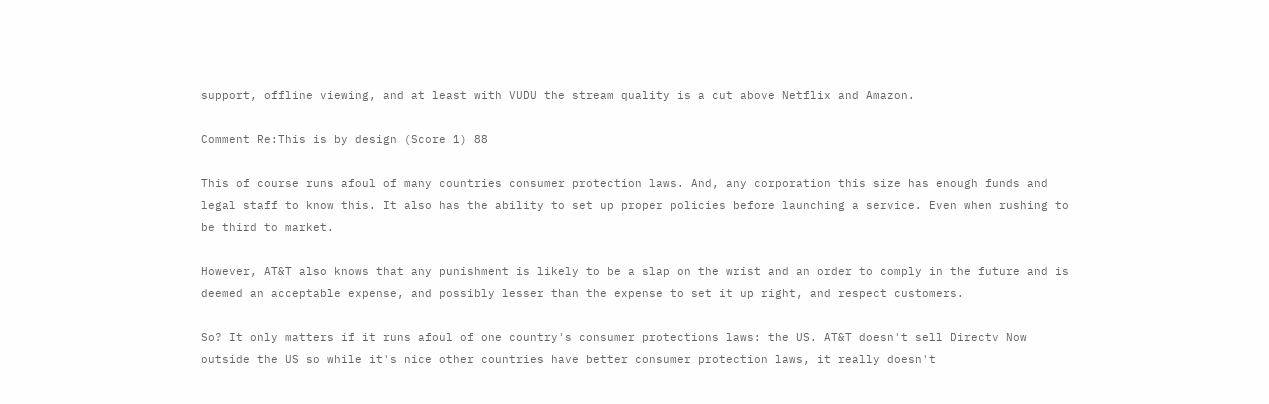support, offline viewing, and at least with VUDU the stream quality is a cut above Netflix and Amazon.

Comment Re:This is by design (Score 1) 88

This of course runs afoul of many countries consumer protection laws. And, any corporation this size has enough funds and legal staff to know this. It also has the ability to set up proper policies before launching a service. Even when rushing to be third to market.

However, AT&T also knows that any punishment is likely to be a slap on the wrist and an order to comply in the future and is deemed an acceptable expense, and possibly lesser than the expense to set it up right, and respect customers.

So? It only matters if it runs afoul of one country's consumer protections laws: the US. AT&T doesn't sell Directv Now outside the US so while it's nice other countries have better consumer protection laws, it really doesn't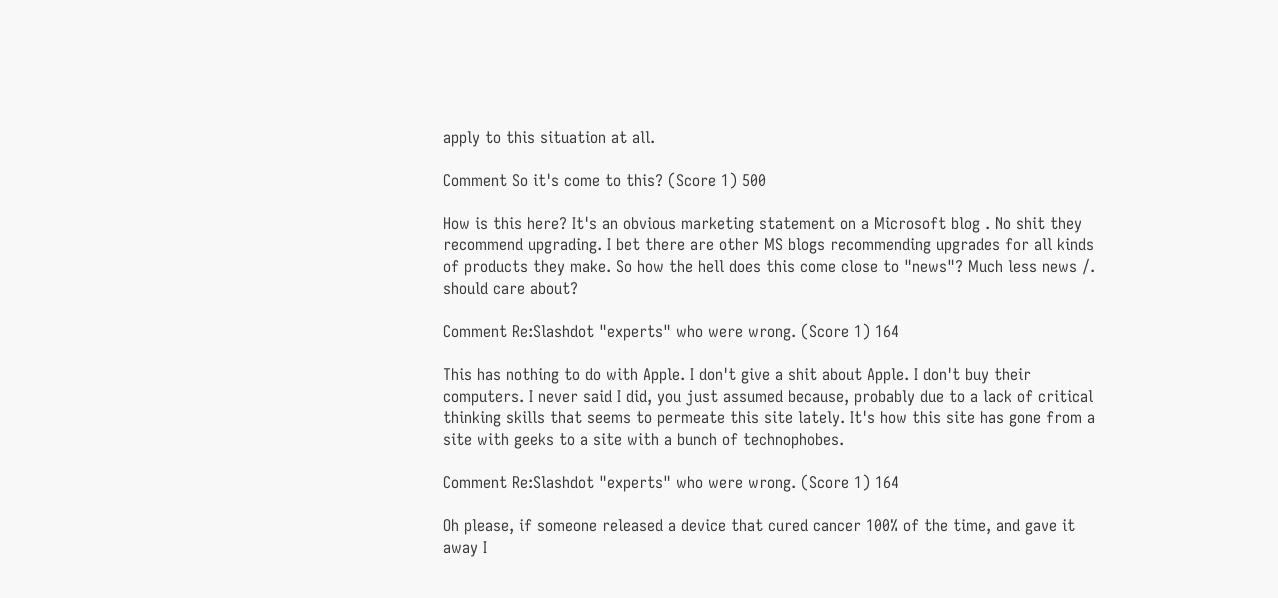apply to this situation at all.

Comment So it's come to this? (Score 1) 500

How is this here? It's an obvious marketing statement on a Microsoft blog . No shit they recommend upgrading. I bet there are other MS blogs recommending upgrades for all kinds of products they make. So how the hell does this come close to "news"? Much less news /. should care about?

Comment Re:Slashdot "experts" who were wrong. (Score 1) 164

This has nothing to do with Apple. I don't give a shit about Apple. I don't buy their computers. I never said I did, you just assumed because, probably due to a lack of critical thinking skills that seems to permeate this site lately. It's how this site has gone from a site with geeks to a site with a bunch of technophobes.

Comment Re:Slashdot "experts" who were wrong. (Score 1) 164

Oh please, if someone released a device that cured cancer 100% of the time, and gave it away I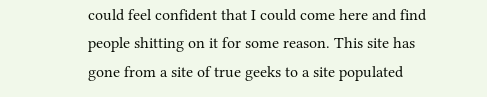could feel confident that I could come here and find people shitting on it for some reason. This site has gone from a site of true geeks to a site populated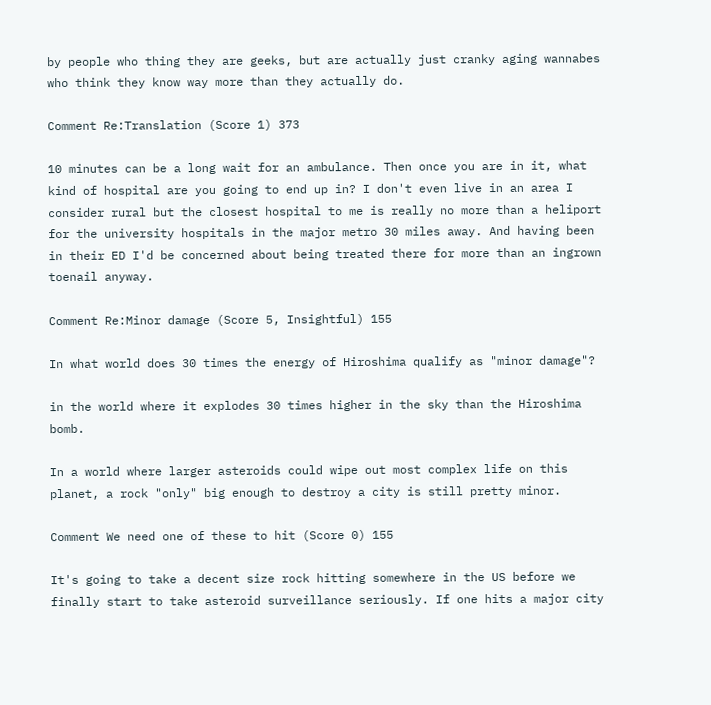by people who thing they are geeks, but are actually just cranky aging wannabes who think they know way more than they actually do.

Comment Re:Translation (Score 1) 373

10 minutes can be a long wait for an ambulance. Then once you are in it, what kind of hospital are you going to end up in? I don't even live in an area I consider rural but the closest hospital to me is really no more than a heliport for the university hospitals in the major metro 30 miles away. And having been in their ED I'd be concerned about being treated there for more than an ingrown toenail anyway.

Comment Re:Minor damage (Score 5, Insightful) 155

In what world does 30 times the energy of Hiroshima qualify as "minor damage"?

in the world where it explodes 30 times higher in the sky than the Hiroshima bomb.

In a world where larger asteroids could wipe out most complex life on this planet, a rock "only" big enough to destroy a city is still pretty minor.

Comment We need one of these to hit (Score 0) 155

It's going to take a decent size rock hitting somewhere in the US before we finally start to take asteroid surveillance seriously. If one hits a major city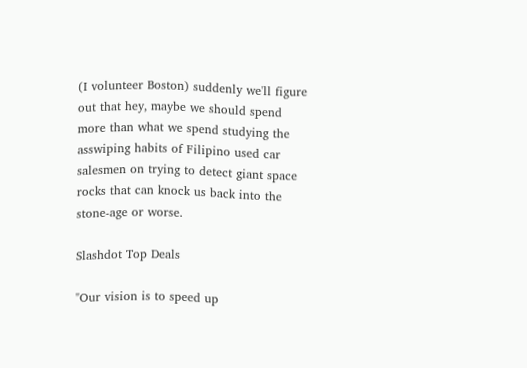(I volunteer Boston) suddenly we'll figure out that hey, maybe we should spend more than what we spend studying the asswiping habits of Filipino used car salesmen on trying to detect giant space rocks that can knock us back into the stone-age or worse.

Slashdot Top Deals

"Our vision is to speed up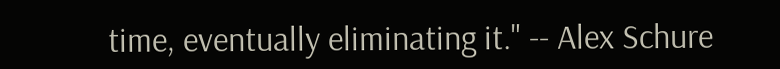time, eventually eliminating it." -- Alex Schure